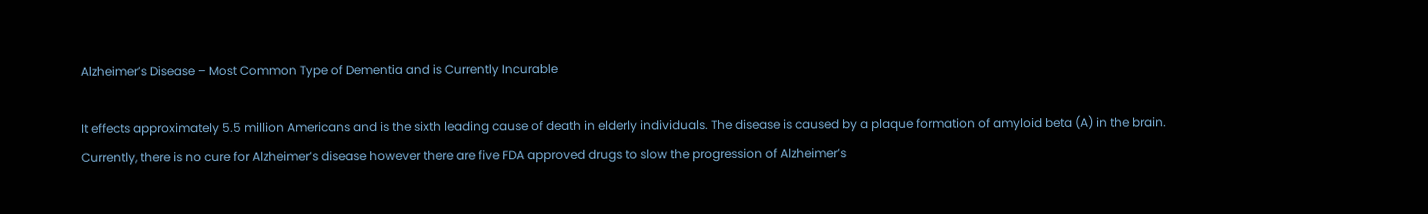Alzheimer’s Disease – Most Common Type of Dementia and is Currently Incurable

It effects approximately 5.5 million Americans and is the sixth leading cause of death in elderly individuals. The disease is caused by a plaque formation of amyloid beta (A) in the brain. Currently, there is no cure for Alzheimer’s disease however there are five FDA approved drugs to slow the progression of Alzheimer’s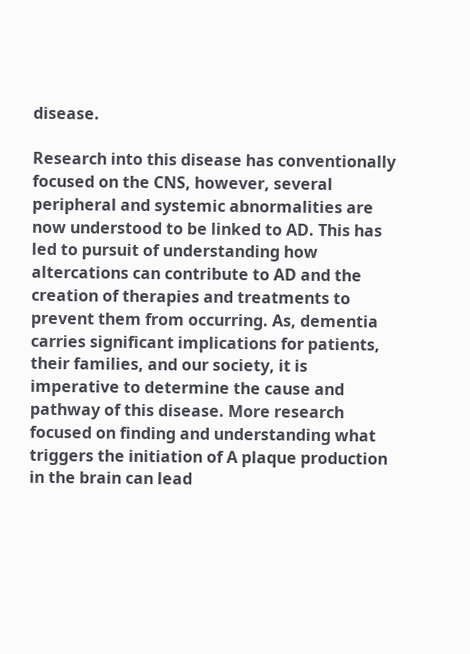disease.

Research into this disease has conventionally focused on the CNS, however, several peripheral and systemic abnormalities are now understood to be linked to AD. This has led to pursuit of understanding how altercations can contribute to AD and the creation of therapies and treatments to prevent them from occurring. As, dementia carries significant implications for patients, their families, and our society, it is imperative to determine the cause and pathway of this disease. More research focused on finding and understanding what triggers the initiation of A plaque production in the brain can lead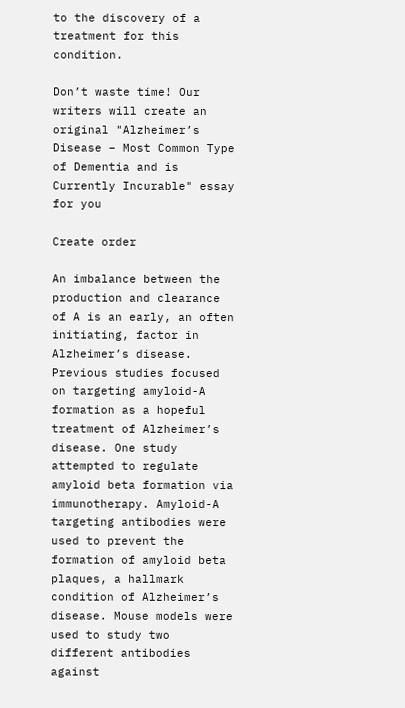to the discovery of a treatment for this condition.

Don’t waste time! Our writers will create an original "Alzheimer’s Disease – Most Common Type of Dementia and is Currently Incurable" essay for you

Create order

An imbalance between the production and clearance of A is an early, an often initiating, factor in Alzheimer’s disease. Previous studies focused on targeting amyloid-A formation as a hopeful treatment of Alzheimer’s disease. One study attempted to regulate amyloid beta formation via immunotherapy. Amyloid-A targeting antibodies were used to prevent the formation of amyloid beta plaques, a hallmark condition of Alzheimer’s disease. Mouse models were used to study two different antibodies against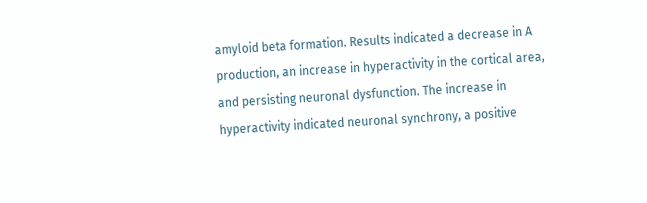amyloid beta formation. Results indicated a decrease in A production, an increase in hyperactivity in the cortical area, and persisting neuronal dysfunction. The increase in hyperactivity indicated neuronal synchrony, a positive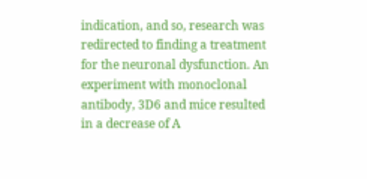indication, and so, research was redirected to finding a treatment for the neuronal dysfunction. An experiment with monoclonal antibody, 3D6 and mice resulted in a decrease of A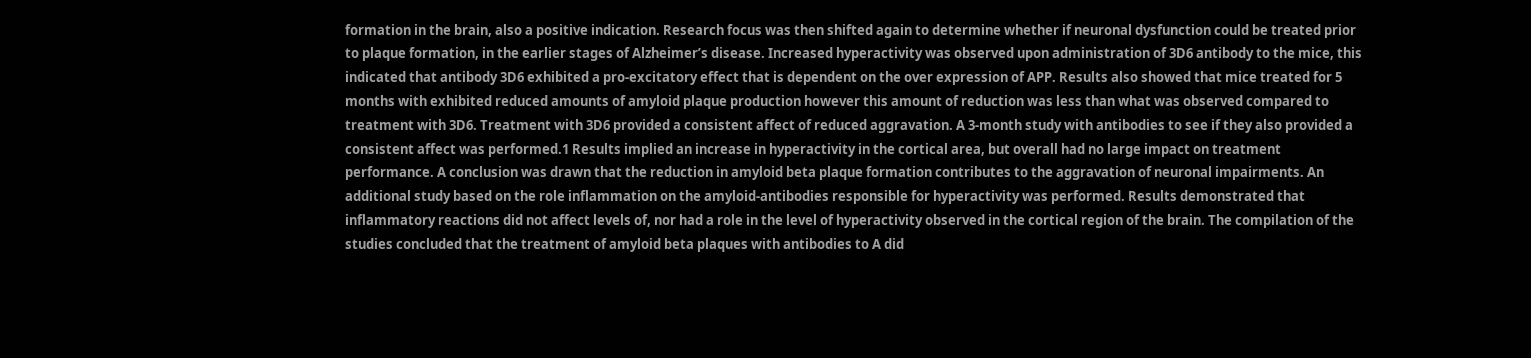formation in the brain, also a positive indication. Research focus was then shifted again to determine whether if neuronal dysfunction could be treated prior to plaque formation, in the earlier stages of Alzheimer’s disease. Increased hyperactivity was observed upon administration of 3D6 antibody to the mice, this indicated that antibody 3D6 exhibited a pro-excitatory effect that is dependent on the over expression of APP. Results also showed that mice treated for 5 months with exhibited reduced amounts of amyloid plaque production however this amount of reduction was less than what was observed compared to treatment with 3D6. Treatment with 3D6 provided a consistent affect of reduced aggravation. A 3-month study with antibodies to see if they also provided a consistent affect was performed.1 Results implied an increase in hyperactivity in the cortical area, but overall had no large impact on treatment performance. A conclusion was drawn that the reduction in amyloid beta plaque formation contributes to the aggravation of neuronal impairments. An additional study based on the role inflammation on the amyloid-antibodies responsible for hyperactivity was performed. Results demonstrated that inflammatory reactions did not affect levels of, nor had a role in the level of hyperactivity observed in the cortical region of the brain. The compilation of the studies concluded that the treatment of amyloid beta plaques with antibodies to A did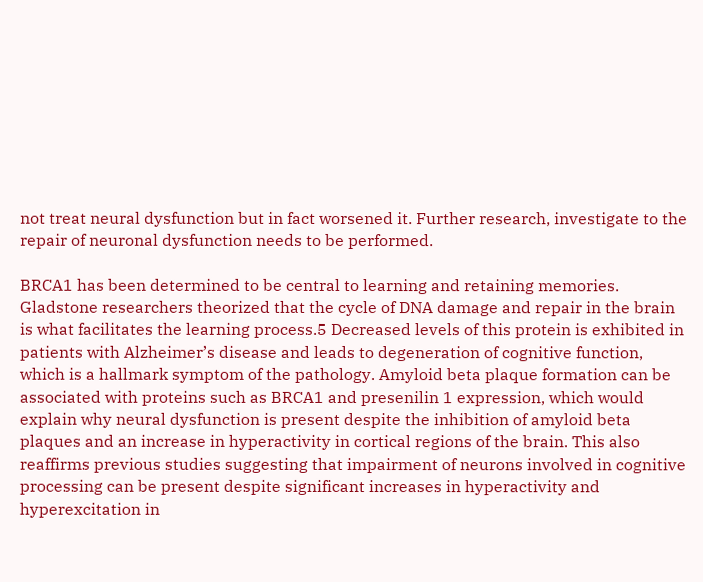not treat neural dysfunction but in fact worsened it. Further research, investigate to the repair of neuronal dysfunction needs to be performed.

BRCA1 has been determined to be central to learning and retaining memories. Gladstone researchers theorized that the cycle of DNA damage and repair in the brain is what facilitates the learning process.5 Decreased levels of this protein is exhibited in patients with Alzheimer’s disease and leads to degeneration of cognitive function, which is a hallmark symptom of the pathology. Amyloid beta plaque formation can be associated with proteins such as BRCA1 and presenilin 1 expression, which would explain why neural dysfunction is present despite the inhibition of amyloid beta plaques and an increase in hyperactivity in cortical regions of the brain. This also reaffirms previous studies suggesting that impairment of neurons involved in cognitive processing can be present despite significant increases in hyperactivity and hyperexcitation in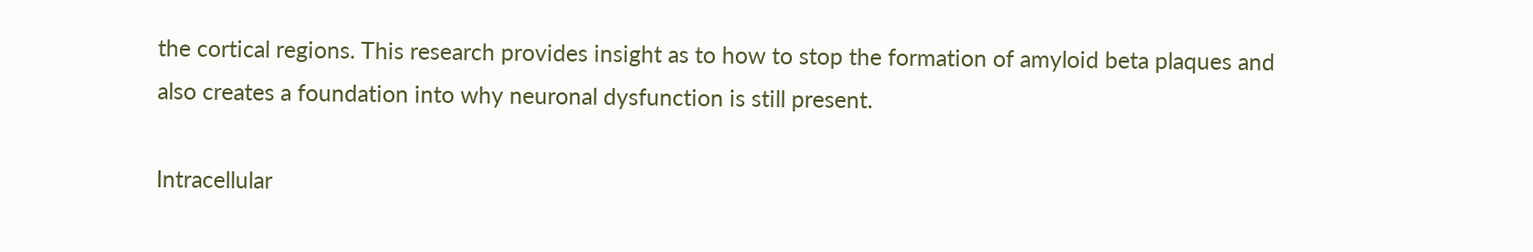the cortical regions. This research provides insight as to how to stop the formation of amyloid beta plaques and also creates a foundation into why neuronal dysfunction is still present.

Intracellular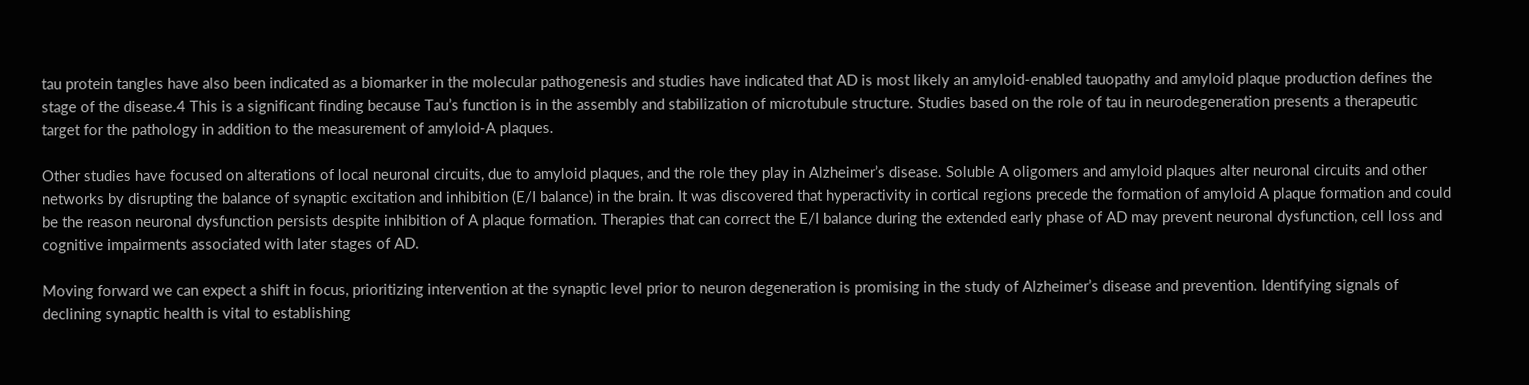tau protein tangles have also been indicated as a biomarker in the molecular pathogenesis and studies have indicated that AD is most likely an amyloid-enabled tauopathy and amyloid plaque production defines the stage of the disease.4 This is a significant finding because Tau’s function is in the assembly and stabilization of microtubule structure. Studies based on the role of tau in neurodegeneration presents a therapeutic target for the pathology in addition to the measurement of amyloid-A plaques.

Other studies have focused on alterations of local neuronal circuits, due to amyloid plaques, and the role they play in Alzheimer’s disease. Soluble A oligomers and amyloid plaques alter neuronal circuits and other networks by disrupting the balance of synaptic excitation and inhibition (E/I balance) in the brain. It was discovered that hyperactivity in cortical regions precede the formation of amyloid A plaque formation and could be the reason neuronal dysfunction persists despite inhibition of A plaque formation. Therapies that can correct the E/I balance during the extended early phase of AD may prevent neuronal dysfunction, cell loss and cognitive impairments associated with later stages of AD.

Moving forward we can expect a shift in focus, prioritizing intervention at the synaptic level prior to neuron degeneration is promising in the study of Alzheimer’s disease and prevention. Identifying signals of declining synaptic health is vital to establishing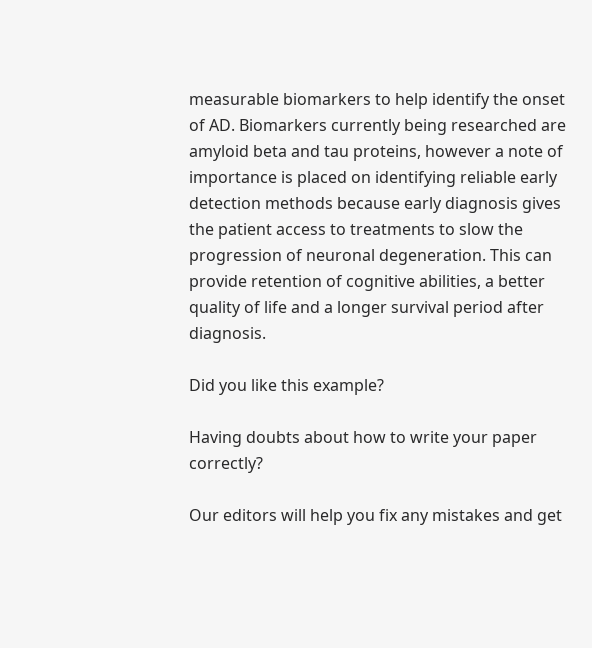measurable biomarkers to help identify the onset of AD. Biomarkers currently being researched are amyloid beta and tau proteins, however a note of importance is placed on identifying reliable early detection methods because early diagnosis gives the patient access to treatments to slow the progression of neuronal degeneration. This can provide retention of cognitive abilities, a better quality of life and a longer survival period after diagnosis.

Did you like this example?

Having doubts about how to write your paper correctly?

Our editors will help you fix any mistakes and get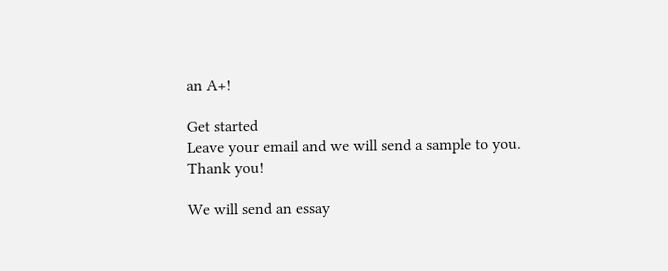an A+!

Get started
Leave your email and we will send a sample to you.
Thank you!

We will send an essay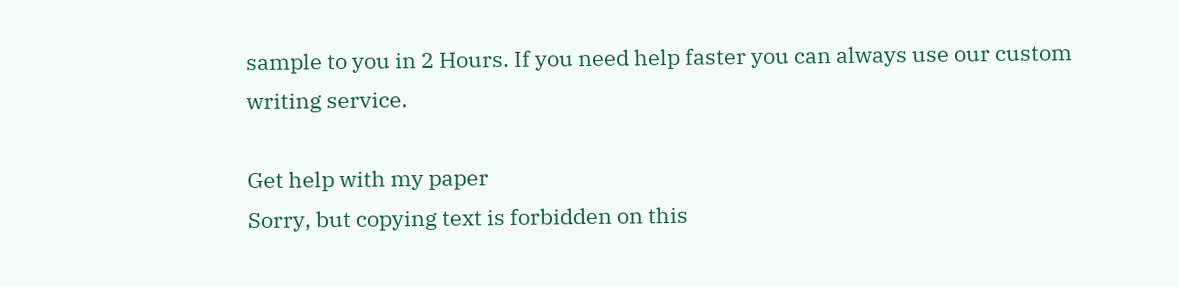sample to you in 2 Hours. If you need help faster you can always use our custom writing service.

Get help with my paper
Sorry, but copying text is forbidden on this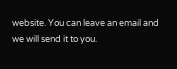website. You can leave an email and we will send it to you.